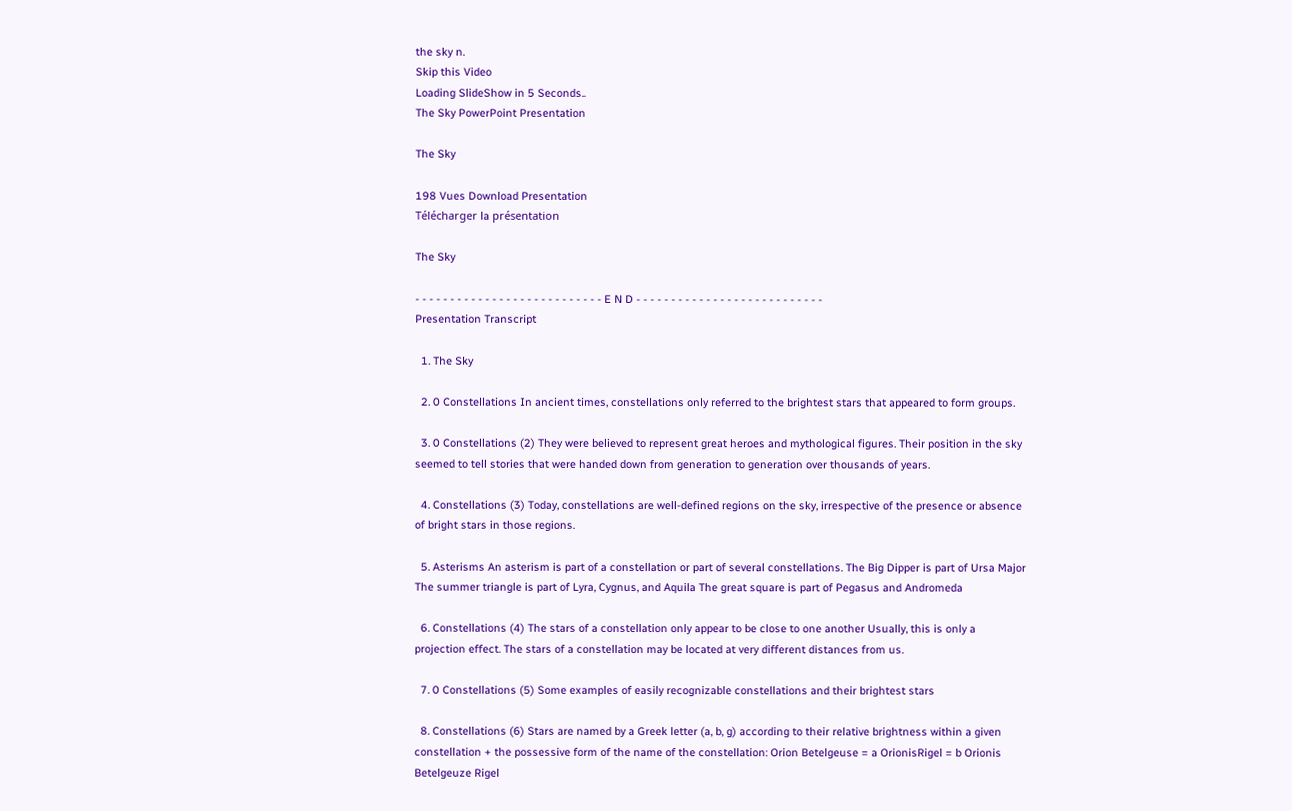the sky n.
Skip this Video
Loading SlideShow in 5 Seconds..
The Sky PowerPoint Presentation

The Sky

198 Vues Download Presentation
Télécharger la présentation

The Sky

- - - - - - - - - - - - - - - - - - - - - - - - - - - E N D - - - - - - - - - - - - - - - - - - - - - - - - - - -
Presentation Transcript

  1. The Sky

  2. 0 Constellations In ancient times, constellations only referred to the brightest stars that appeared to form groups.

  3. 0 Constellations (2) They were believed to represent great heroes and mythological figures. Their position in the sky seemed to tell stories that were handed down from generation to generation over thousands of years.

  4. Constellations (3) Today, constellations are well-defined regions on the sky, irrespective of the presence or absence of bright stars in those regions.

  5. Asterisms An asterism is part of a constellation or part of several constellations. The Big Dipper is part of Ursa Major The summer triangle is part of Lyra, Cygnus, and Aquila The great square is part of Pegasus and Andromeda

  6. Constellations (4) The stars of a constellation only appear to be close to one another Usually, this is only a projection effect. The stars of a constellation may be located at very different distances from us.

  7. 0 Constellations (5) Some examples of easily recognizable constellations and their brightest stars

  8. Constellations (6) Stars are named by a Greek letter (a, b, g) according to their relative brightness within a given constellation + the possessive form of the name of the constellation: Orion Betelgeuse = a OrionisRigel = b Orionis Betelgeuze Rigel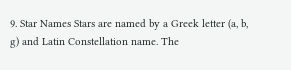9. Star Names Stars are named by a Greek letter (a, b, g) and Latin Constellation name. The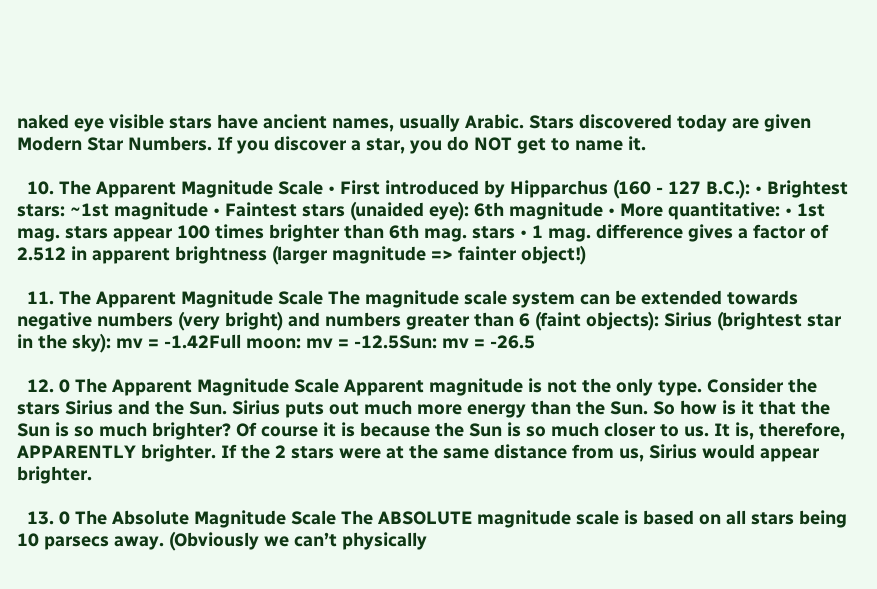naked eye visible stars have ancient names, usually Arabic. Stars discovered today are given Modern Star Numbers. If you discover a star, you do NOT get to name it.

  10. The Apparent Magnitude Scale • First introduced by Hipparchus (160 - 127 B.C.): • Brightest stars: ~1st magnitude • Faintest stars (unaided eye): 6th magnitude • More quantitative: • 1st mag. stars appear 100 times brighter than 6th mag. stars • 1 mag. difference gives a factor of 2.512 in apparent brightness (larger magnitude => fainter object!)

  11. The Apparent Magnitude Scale The magnitude scale system can be extended towards negative numbers (very bright) and numbers greater than 6 (faint objects): Sirius (brightest star in the sky): mv = -1.42Full moon: mv = -12.5Sun: mv = -26.5

  12. 0 The Apparent Magnitude Scale Apparent magnitude is not the only type. Consider the stars Sirius and the Sun. Sirius puts out much more energy than the Sun. So how is it that the Sun is so much brighter? Of course it is because the Sun is so much closer to us. It is, therefore, APPARENTLY brighter. If the 2 stars were at the same distance from us, Sirius would appear brighter.

  13. 0 The Absolute Magnitude Scale The ABSOLUTE magnitude scale is based on all stars being 10 parsecs away. (Obviously we can’t physically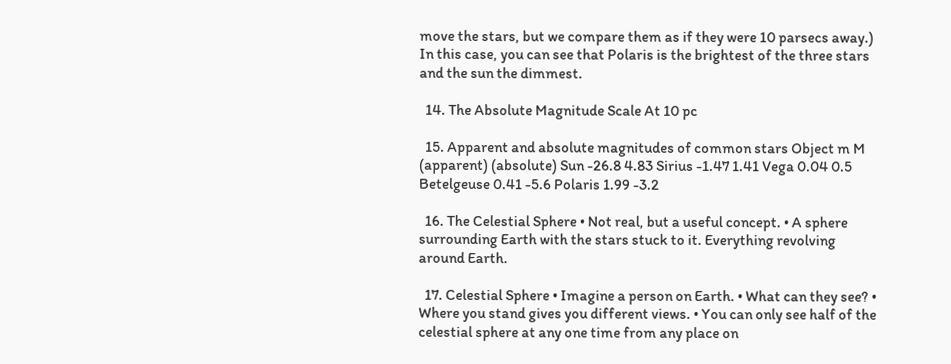move the stars, but we compare them as if they were 10 parsecs away.) In this case, you can see that Polaris is the brightest of the three stars and the sun the dimmest.

  14. The Absolute Magnitude Scale At 10 pc

  15. Apparent and absolute magnitudes of common stars Object m M (apparent) (absolute) Sun -26.8 4.83 Sirius -1.47 1.41 Vega 0.04 0.5 Betelgeuse 0.41 -5.6 Polaris 1.99 -3.2

  16. The Celestial Sphere • Not real, but a useful concept. • A sphere surrounding Earth with the stars stuck to it. Everything revolving around Earth.

  17. Celestial Sphere • Imagine a person on Earth. • What can they see? • Where you stand gives you different views. • You can only see half of the celestial sphere at any one time from any place on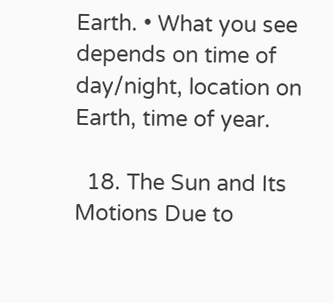Earth. • What you see depends on time of day/night, location on Earth, time of year.

  18. The Sun and Its Motions Due to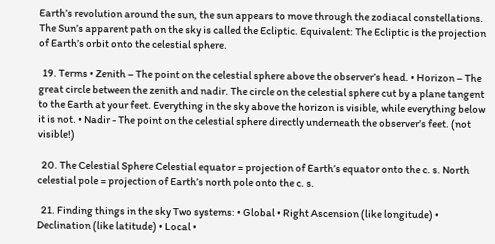Earth’s revolution around the sun, the sun appears to move through the zodiacal constellations. The Sun’s apparent path on the sky is called the Ecliptic. Equivalent: The Ecliptic is the projection of Earth’s orbit onto the celestial sphere.

  19. Terms • Zenith – The point on the celestial sphere above the observer’s head. • Horizon – The great circle between the zenith and nadir. The circle on the celestial sphere cut by a plane tangent to the Earth at your feet. Everything in the sky above the horizon is visible, while everything below it is not. • Nadir - The point on the celestial sphere directly underneath the observer’s feet. (not visible!)

  20. The Celestial Sphere Celestial equator = projection of Earth’s equator onto the c. s. North celestial pole = projection of Earth’s north pole onto the c. s.

  21. Finding things in the sky Two systems: • Global • Right Ascension (like longitude) • Declination (like latitude) • Local •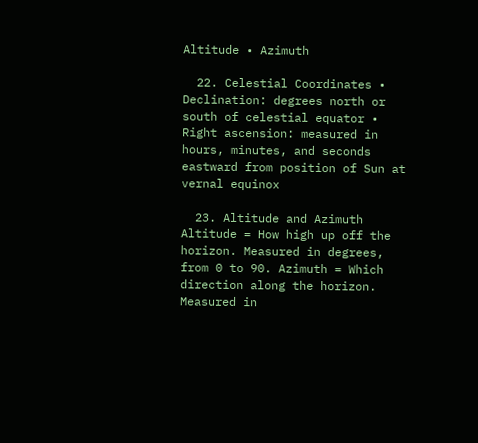Altitude • Azimuth

  22. Celestial Coordinates • Declination: degrees north or south of celestial equator • Right ascension: measured in hours, minutes, and seconds eastward from position of Sun at vernal equinox

  23. Altitude and Azimuth Altitude = How high up off the horizon. Measured in degrees, from 0 to 90. Azimuth = Which direction along the horizon. Measured in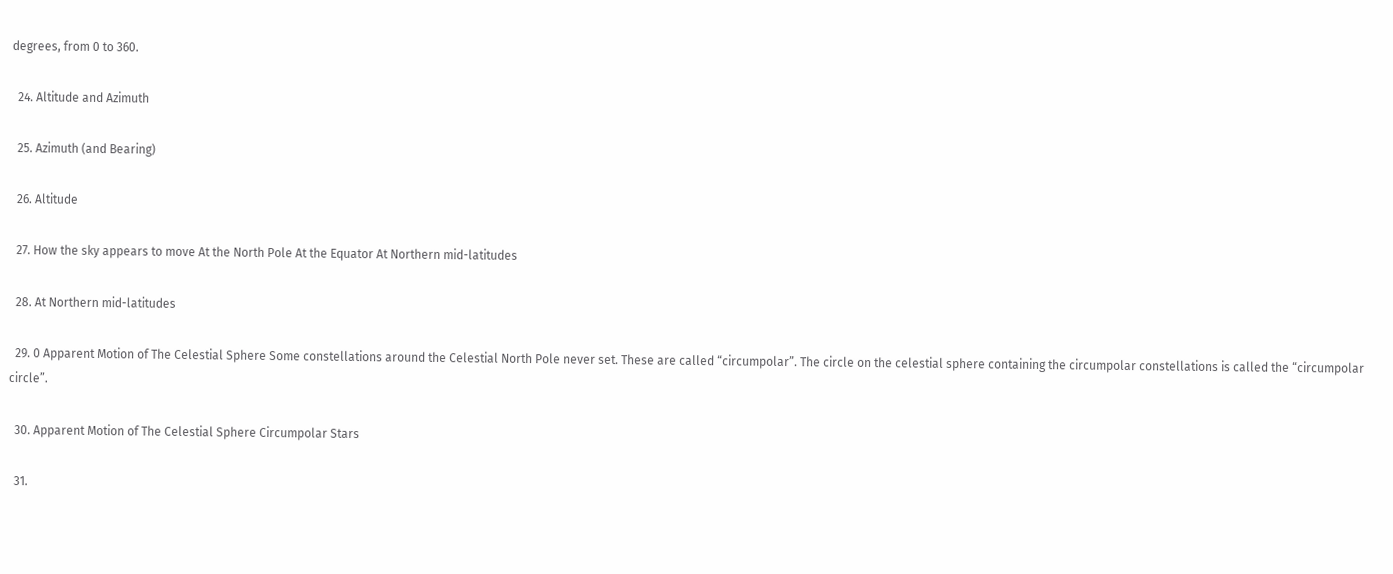degrees, from 0 to 360.

  24. Altitude and Azimuth

  25. Azimuth (and Bearing)

  26. Altitude

  27. How the sky appears to move At the North Pole At the Equator At Northern mid-latitudes

  28. At Northern mid-latitudes

  29. 0 Apparent Motion of The Celestial Sphere Some constellations around the Celestial North Pole never set. These are called “circumpolar”. The circle on the celestial sphere containing the circumpolar constellations is called the “circumpolar circle”.

  30. Apparent Motion of The Celestial Sphere Circumpolar Stars

  31.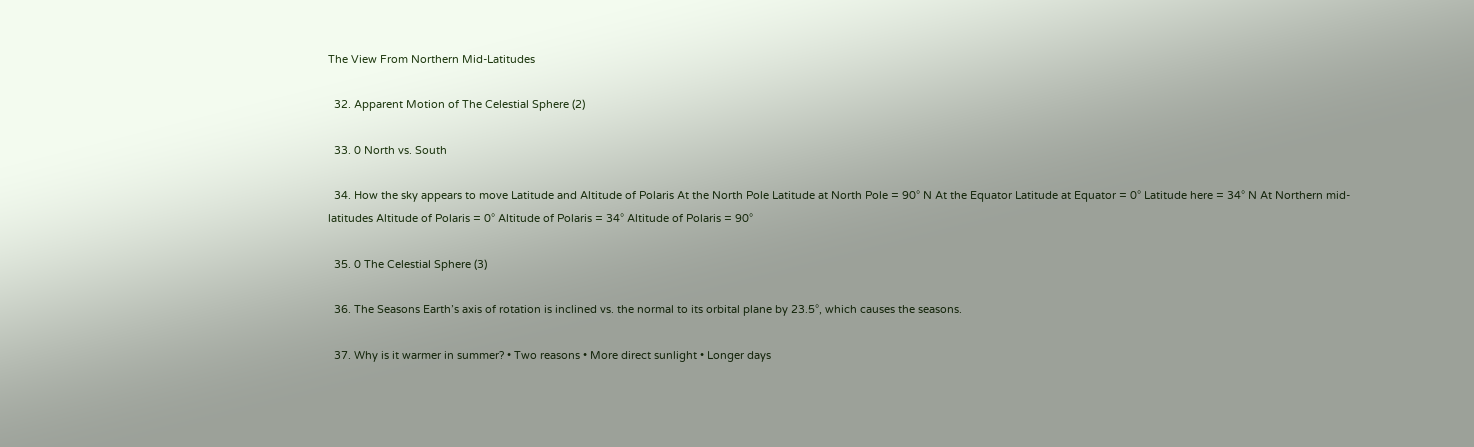The View From Northern Mid-Latitudes

  32. Apparent Motion of The Celestial Sphere (2)

  33. 0 North vs. South

  34. How the sky appears to move Latitude and Altitude of Polaris At the North Pole Latitude at North Pole = 90° N At the Equator Latitude at Equator = 0° Latitude here = 34° N At Northern mid-latitudes Altitude of Polaris = 0° Altitude of Polaris = 34° Altitude of Polaris = 90°

  35. 0 The Celestial Sphere (3)

  36. The Seasons Earth’s axis of rotation is inclined vs. the normal to its orbital plane by 23.5°, which causes the seasons.

  37. Why is it warmer in summer? • Two reasons • More direct sunlight • Longer days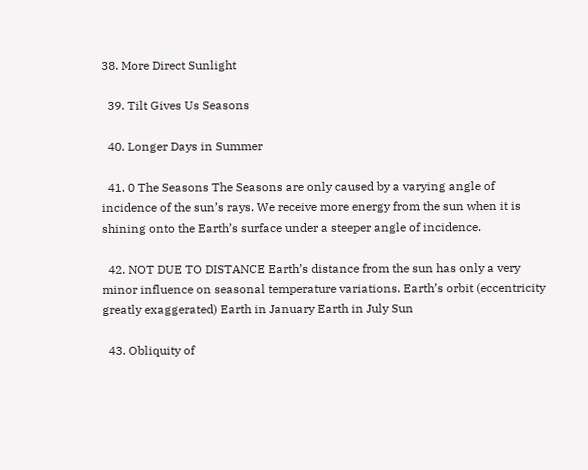38. More Direct Sunlight

  39. Tilt Gives Us Seasons

  40. Longer Days in Summer

  41. 0 The Seasons The Seasons are only caused by a varying angle of incidence of the sun’s rays. We receive more energy from the sun when it is shining onto the Earth’s surface under a steeper angle of incidence.

  42. NOT DUE TO DISTANCE Earth’s distance from the sun has only a very minor influence on seasonal temperature variations. Earth’s orbit (eccentricity greatly exaggerated) Earth in January Earth in July Sun

  43. Obliquity of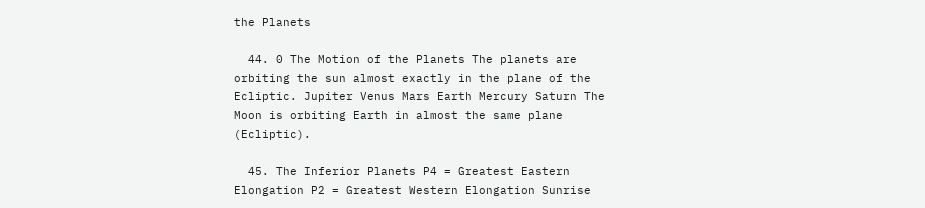the Planets

  44. 0 The Motion of the Planets The planets are orbiting the sun almost exactly in the plane of the Ecliptic. Jupiter Venus Mars Earth Mercury Saturn The Moon is orbiting Earth in almost the same plane (Ecliptic).

  45. The Inferior Planets P4 = Greatest Eastern Elongation P2 = Greatest Western Elongation Sunrise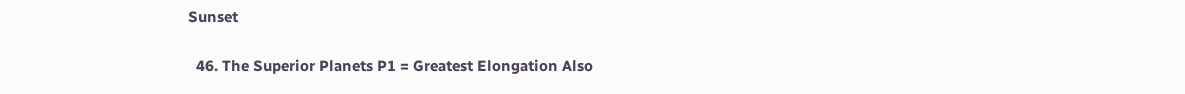Sunset

  46. The Superior Planets P1 = Greatest Elongation Also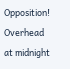Opposition! Overhead at midnight